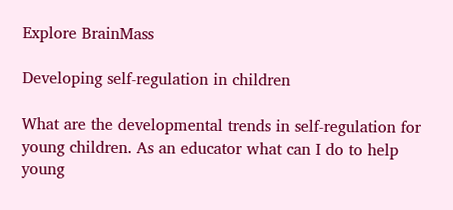Explore BrainMass

Developing self-regulation in children

What are the developmental trends in self-regulation for young children. As an educator what can I do to help young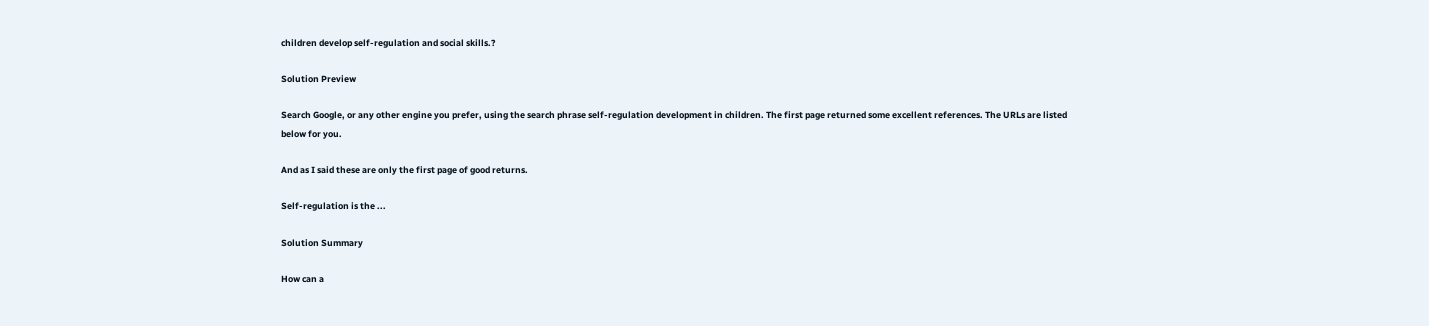children develop self-regulation and social skills.?

Solution Preview

Search Google, or any other engine you prefer, using the search phrase self-regulation development in children. The first page returned some excellent references. The URLs are listed below for you.

And as I said these are only the first page of good returns.

Self-regulation is the ...

Solution Summary

How can a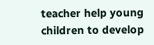teacher help young children to develop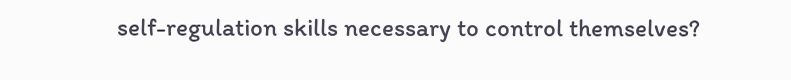self-regulation skills necessary to control themselves?